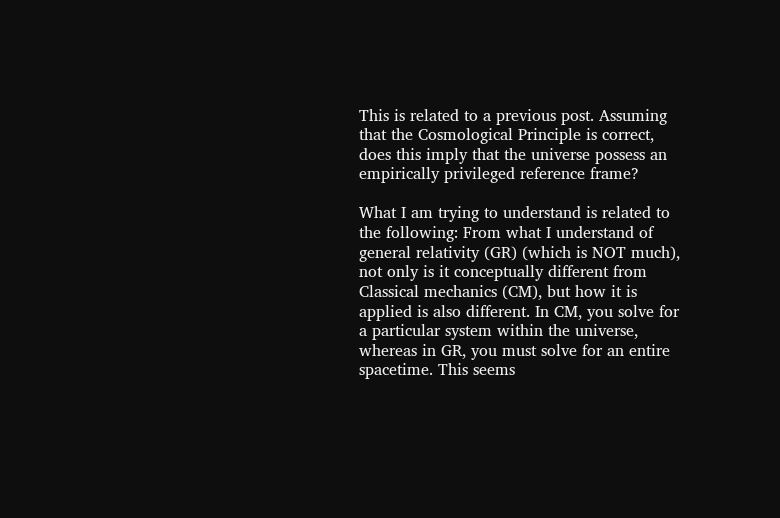This is related to a previous post. Assuming that the Cosmological Principle is correct, does this imply that the universe possess an empirically privileged reference frame?

What I am trying to understand is related to the following: From what I understand of general relativity (GR) (which is NOT much), not only is it conceptually different from Classical mechanics (CM), but how it is applied is also different. In CM, you solve for a particular system within the universe, whereas in GR, you must solve for an entire spacetime. This seems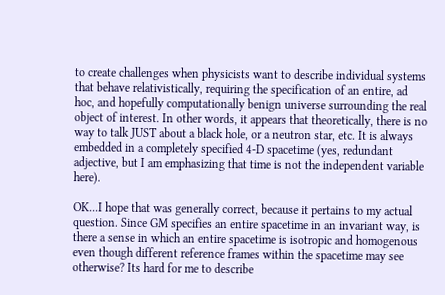to create challenges when physicists want to describe individual systems that behave relativistically, requiring the specification of an entire, ad hoc, and hopefully computationally benign universe surrounding the real object of interest. In other words, it appears that theoretically, there is no way to talk JUST about a black hole, or a neutron star, etc. It is always embedded in a completely specified 4-D spacetime (yes, redundant adjective, but I am emphasizing that time is not the independent variable here).

OK...I hope that was generally correct, because it pertains to my actual question. Since GM specifies an entire spacetime in an invariant way, is there a sense in which an entire spacetime is isotropic and homogenous even though different reference frames within the spacetime may see otherwise? Its hard for me to describe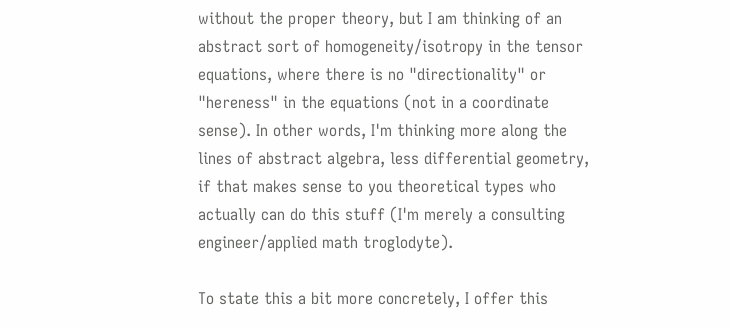without the proper theory, but I am thinking of an abstract sort of homogeneity/isotropy in the tensor equations, where there is no "directionality" or "hereness" in the equations (not in a coordinate sense). In other words, I'm thinking more along the lines of abstract algebra, less differential geometry, if that makes sense to you theoretical types who actually can do this stuff (I'm merely a consulting engineer/applied math troglodyte).

To state this a bit more concretely, I offer this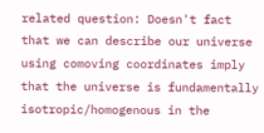related question: Doesn't fact that we can describe our universe using comoving coordinates imply that the universe is fundamentally isotropic/homogenous in the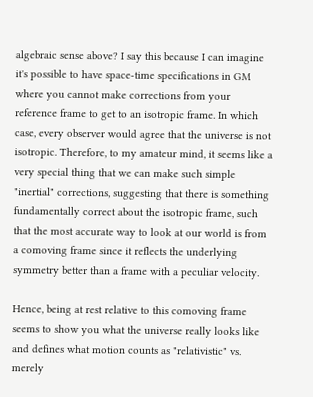algebraic sense above? I say this because I can imagine it's possible to have space-time specifications in GM where you cannot make corrections from your reference frame to get to an isotropic frame. In which case, every observer would agree that the universe is not isotropic. Therefore, to my amateur mind, it seems like a very special thing that we can make such simple "inertial" corrections, suggesting that there is something fundamentally correct about the isotropic frame, such that the most accurate way to look at our world is from a comoving frame since it reflects the underlying symmetry better than a frame with a peculiar velocity.

Hence, being at rest relative to this comoving frame seems to show you what the universe really looks like and defines what motion counts as "relativistic" vs. merely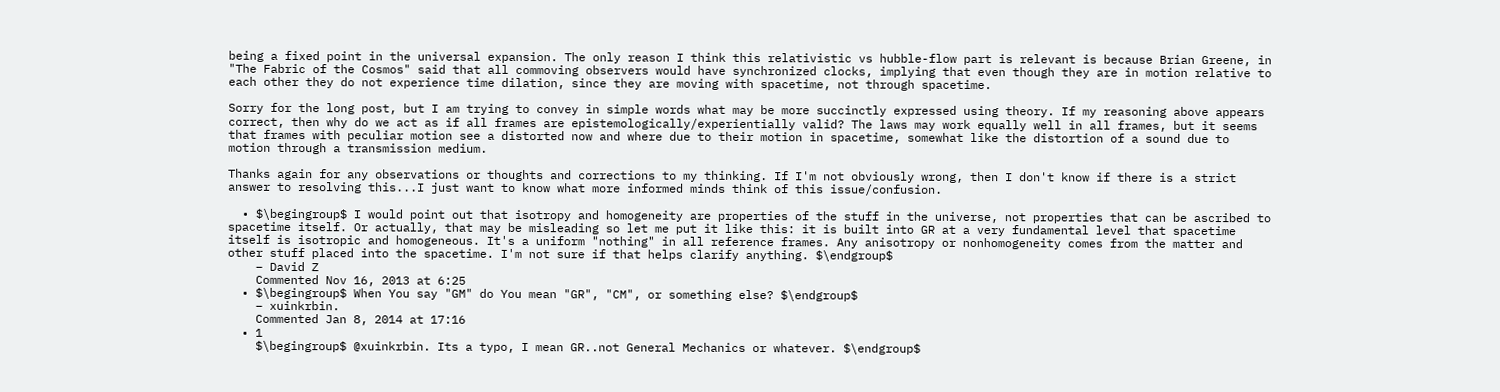being a fixed point in the universal expansion. The only reason I think this relativistic vs hubble-flow part is relevant is because Brian Greene, in "The Fabric of the Cosmos" said that all commoving observers would have synchronized clocks, implying that even though they are in motion relative to each other they do not experience time dilation, since they are moving with spacetime, not through spacetime.

Sorry for the long post, but I am trying to convey in simple words what may be more succinctly expressed using theory. If my reasoning above appears correct, then why do we act as if all frames are epistemologically/experientially valid? The laws may work equally well in all frames, but it seems that frames with peculiar motion see a distorted now and where due to their motion in spacetime, somewhat like the distortion of a sound due to motion through a transmission medium.

Thanks again for any observations or thoughts and corrections to my thinking. If I'm not obviously wrong, then I don't know if there is a strict answer to resolving this...I just want to know what more informed minds think of this issue/confusion.

  • $\begingroup$ I would point out that isotropy and homogeneity are properties of the stuff in the universe, not properties that can be ascribed to spacetime itself. Or actually, that may be misleading so let me put it like this: it is built into GR at a very fundamental level that spacetime itself is isotropic and homogeneous. It's a uniform "nothing" in all reference frames. Any anisotropy or nonhomogeneity comes from the matter and other stuff placed into the spacetime. I'm not sure if that helps clarify anything. $\endgroup$
    – David Z
    Commented Nov 16, 2013 at 6:25
  • $\begingroup$ When You say "GM" do You mean "GR", "CM", or something else? $\endgroup$
    – xuinkrbin.
    Commented Jan 8, 2014 at 17:16
  • 1
    $\begingroup$ @xuinkrbin. Its a typo, I mean GR..not General Mechanics or whatever. $\endgroup$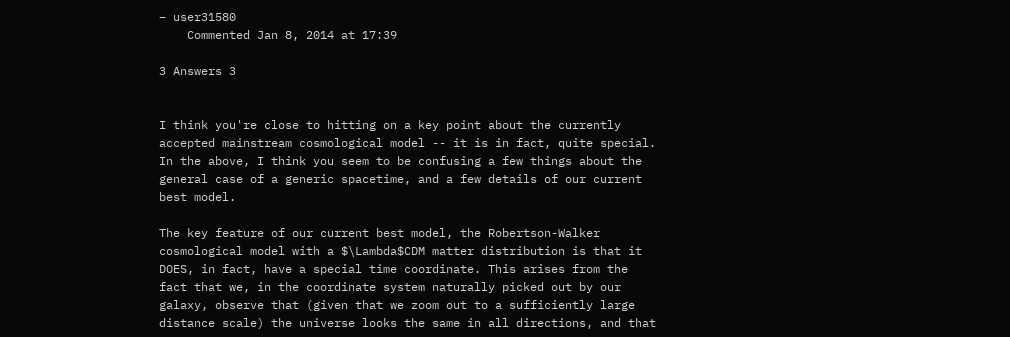– user31580
    Commented Jan 8, 2014 at 17:39

3 Answers 3


I think you're close to hitting on a key point about the currently accepted mainstream cosmological model -- it is in fact, quite special. In the above, I think you seem to be confusing a few things about the general case of a generic spacetime, and a few details of our current best model.

The key feature of our current best model, the Robertson-Walker cosmological model with a $\Lambda$CDM matter distribution is that it DOES, in fact, have a special time coordinate. This arises from the fact that we, in the coordinate system naturally picked out by our galaxy, observe that (given that we zoom out to a sufficiently large distance scale) the universe looks the same in all directions, and that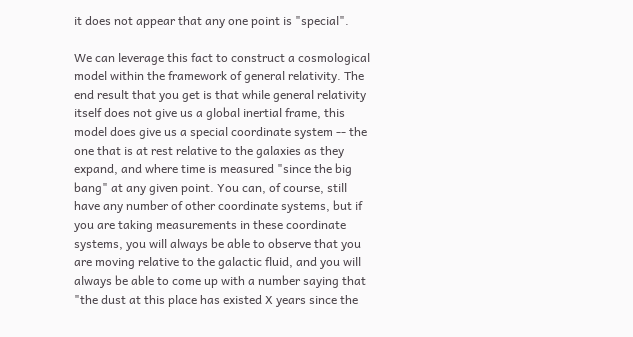it does not appear that any one point is "special".

We can leverage this fact to construct a cosmological model within the framework of general relativity. The end result that you get is that while general relativity itself does not give us a global inertial frame, this model does give us a special coordinate system -- the one that is at rest relative to the galaxies as they expand, and where time is measured "since the big bang" at any given point. You can, of course, still have any number of other coordinate systems, but if you are taking measurements in these coordinate systems, you will always be able to observe that you are moving relative to the galactic fluid, and you will always be able to come up with a number saying that "the dust at this place has existed X years since the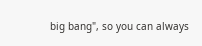big bang", so you can always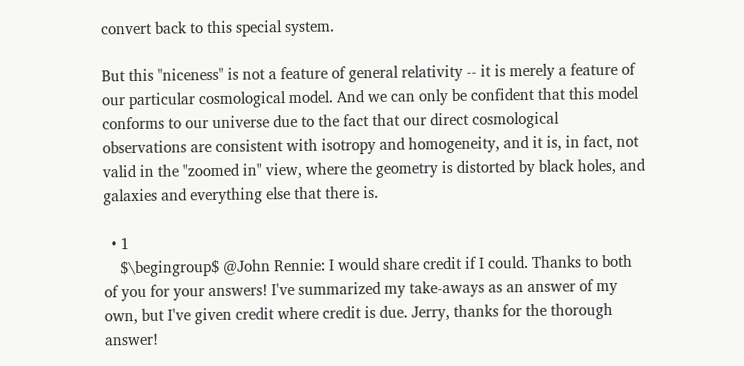convert back to this special system.

But this "niceness" is not a feature of general relativity -- it is merely a feature of our particular cosmological model. And we can only be confident that this model conforms to our universe due to the fact that our direct cosmological observations are consistent with isotropy and homogeneity, and it is, in fact, not valid in the "zoomed in" view, where the geometry is distorted by black holes, and galaxies and everything else that there is.

  • 1
    $\begingroup$ @John Rennie: I would share credit if I could. Thanks to both of you for your answers! I've summarized my take-aways as an answer of my own, but I've given credit where credit is due. Jerry, thanks for the thorough answer!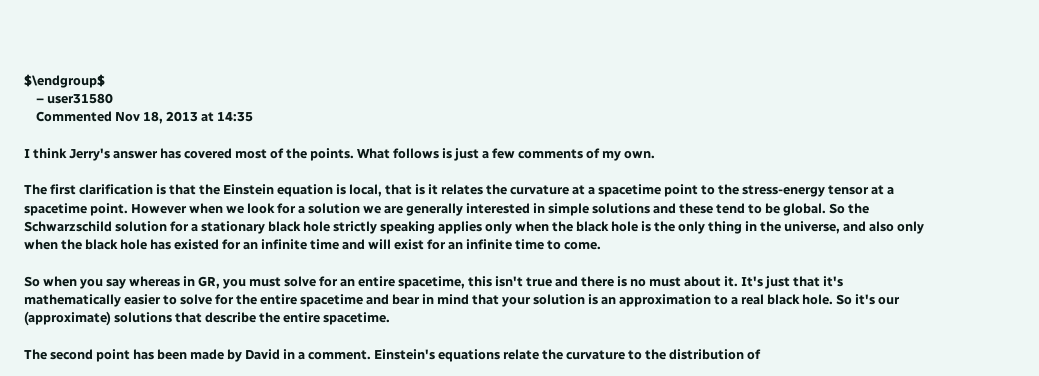$\endgroup$
    – user31580
    Commented Nov 18, 2013 at 14:35

I think Jerry's answer has covered most of the points. What follows is just a few comments of my own.

The first clarification is that the Einstein equation is local, that is it relates the curvature at a spacetime point to the stress-energy tensor at a spacetime point. However when we look for a solution we are generally interested in simple solutions and these tend to be global. So the Schwarzschild solution for a stationary black hole strictly speaking applies only when the black hole is the only thing in the universe, and also only when the black hole has existed for an infinite time and will exist for an infinite time to come.

So when you say whereas in GR, you must solve for an entire spacetime, this isn't true and there is no must about it. It's just that it's mathematically easier to solve for the entire spacetime and bear in mind that your solution is an approximation to a real black hole. So it's our (approximate) solutions that describe the entire spacetime.

The second point has been made by David in a comment. Einstein's equations relate the curvature to the distribution of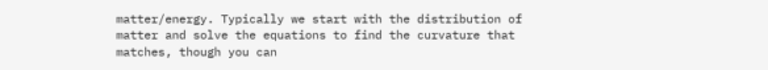matter/energy. Typically we start with the distribution of matter and solve the equations to find the curvature that matches, though you can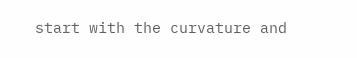start with the curvature and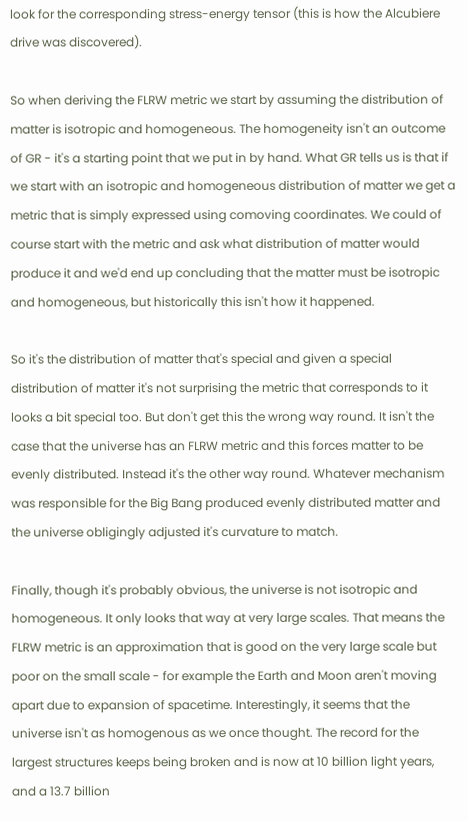look for the corresponding stress-energy tensor (this is how the Alcubiere drive was discovered).

So when deriving the FLRW metric we start by assuming the distribution of matter is isotropic and homogeneous. The homogeneity isn't an outcome of GR - it's a starting point that we put in by hand. What GR tells us is that if we start with an isotropic and homogeneous distribution of matter we get a metric that is simply expressed using comoving coordinates. We could of course start with the metric and ask what distribution of matter would produce it and we'd end up concluding that the matter must be isotropic and homogeneous, but historically this isn't how it happened.

So it's the distribution of matter that's special and given a special distribution of matter it's not surprising the metric that corresponds to it looks a bit special too. But don't get this the wrong way round. It isn't the case that the universe has an FLRW metric and this forces matter to be evenly distributed. Instead it's the other way round. Whatever mechanism was responsible for the Big Bang produced evenly distributed matter and the universe obligingly adjusted it's curvature to match.

Finally, though it's probably obvious, the universe is not isotropic and homogeneous. It only looks that way at very large scales. That means the FLRW metric is an approximation that is good on the very large scale but poor on the small scale - for example the Earth and Moon aren't moving apart due to expansion of spacetime. Interestingly, it seems that the universe isn't as homogenous as we once thought. The record for the largest structures keeps being broken and is now at 10 billion light years, and a 13.7 billion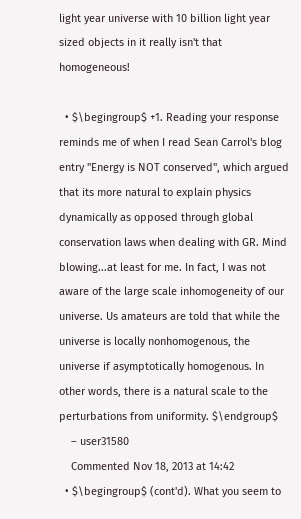light year universe with 10 billion light year sized objects in it really isn't that homogeneous!

  • $\begingroup$ +1. Reading your response reminds me of when I read Sean Carrol's blog entry "Energy is NOT conserved", which argued that its more natural to explain physics dynamically as opposed through global conservation laws when dealing with GR. Mind blowing...at least for me. In fact, I was not aware of the large scale inhomogeneity of our universe. Us amateurs are told that while the universe is locally nonhomogenous, the universe if asymptotically homogenous. In other words, there is a natural scale to the perturbations from uniformity. $\endgroup$
    – user31580
    Commented Nov 18, 2013 at 14:42
  • $\begingroup$ (cont'd). What you seem to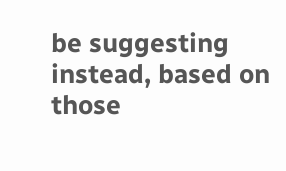be suggesting instead, based on those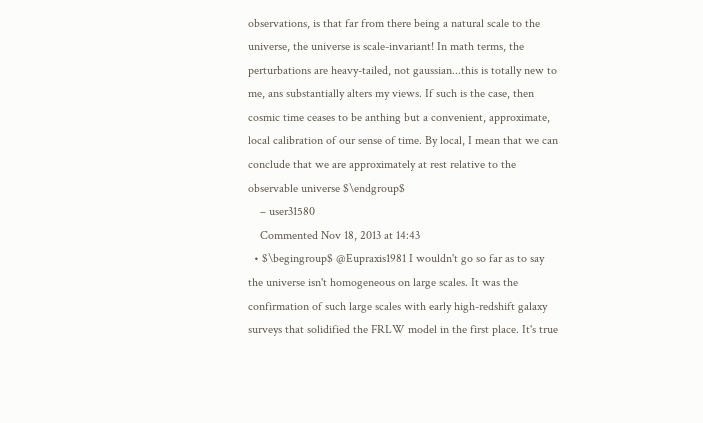observations, is that far from there being a natural scale to the universe, the universe is scale-invariant! In math terms, the perturbations are heavy-tailed, not gaussian...this is totally new to me, ans substantially alters my views. If such is the case, then cosmic time ceases to be anthing but a convenient, approximate, local calibration of our sense of time. By local, I mean that we can conclude that we are approximately at rest relative to the observable universe $\endgroup$
    – user31580
    Commented Nov 18, 2013 at 14:43
  • $\begingroup$ @Eupraxis1981 I wouldn't go so far as to say the universe isn't homogeneous on large scales. It was the confirmation of such large scales with early high-redshift galaxy surveys that solidified the FRLW model in the first place. It's true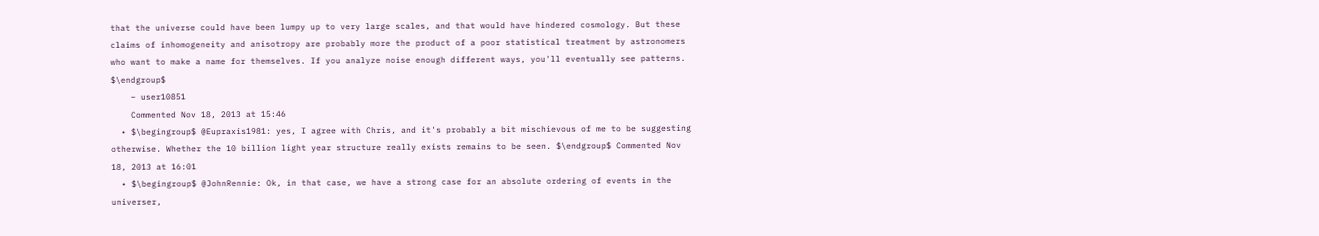that the universe could have been lumpy up to very large scales, and that would have hindered cosmology. But these claims of inhomogeneity and anisotropy are probably more the product of a poor statistical treatment by astronomers who want to make a name for themselves. If you analyze noise enough different ways, you'll eventually see patterns. $\endgroup$
    – user10851
    Commented Nov 18, 2013 at 15:46
  • $\begingroup$ @Eupraxis1981: yes, I agree with Chris, and it's probably a bit mischievous of me to be suggesting otherwise. Whether the 10 billion light year structure really exists remains to be seen. $\endgroup$ Commented Nov 18, 2013 at 16:01
  • $\begingroup$ @JohnRennie: Ok, in that case, we have a strong case for an absolute ordering of events in the universer,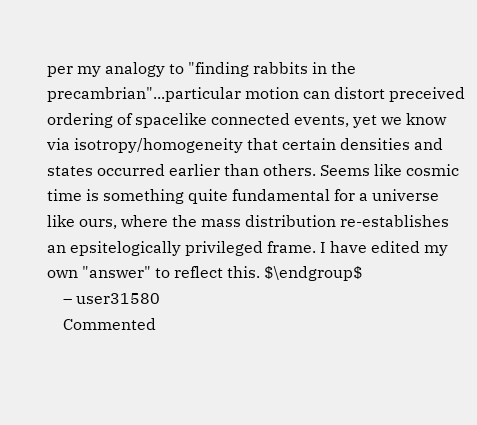per my analogy to "finding rabbits in the precambrian"...particular motion can distort preceived ordering of spacelike connected events, yet we know via isotropy/homogeneity that certain densities and states occurred earlier than others. Seems like cosmic time is something quite fundamental for a universe like ours, where the mass distribution re-establishes an epsitelogically privileged frame. I have edited my own "answer" to reflect this. $\endgroup$
    – user31580
    Commented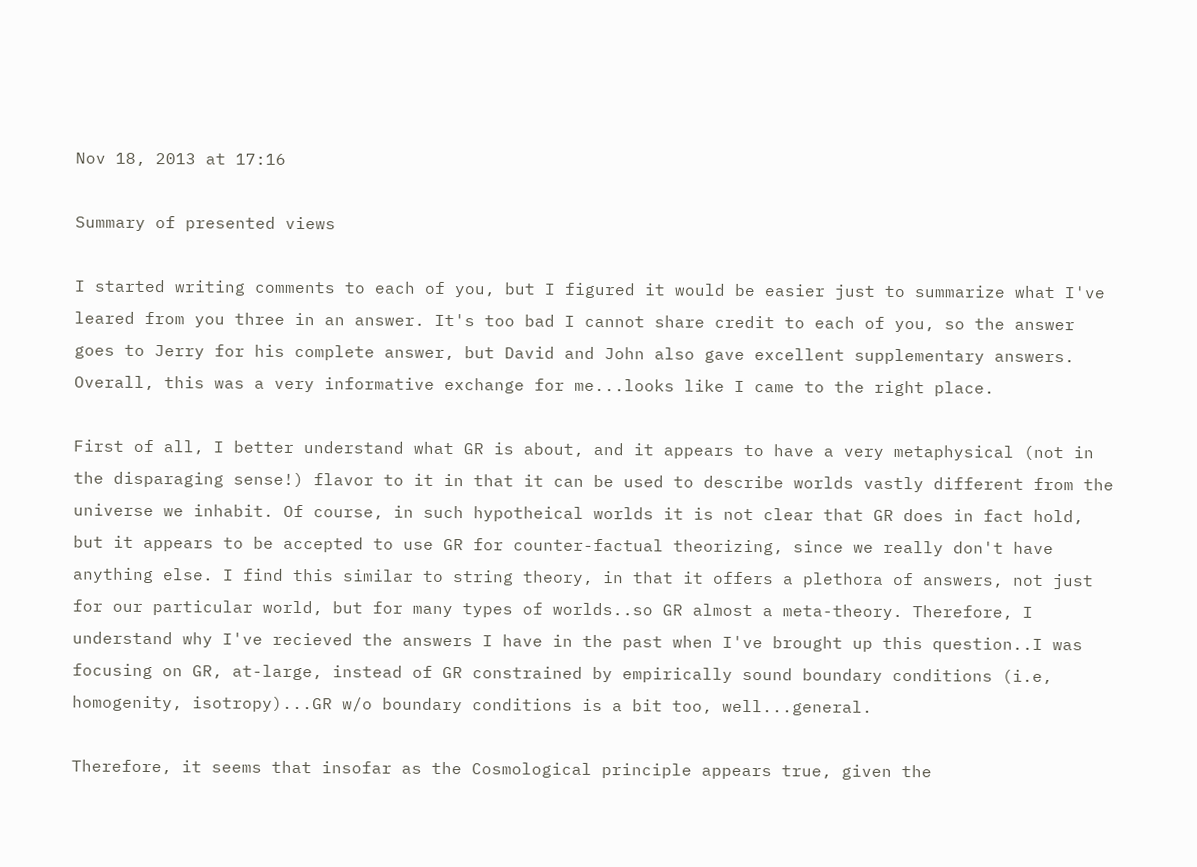Nov 18, 2013 at 17:16

Summary of presented views

I started writing comments to each of you, but I figured it would be easier just to summarize what I've leared from you three in an answer. It's too bad I cannot share credit to each of you, so the answer goes to Jerry for his complete answer, but David and John also gave excellent supplementary answers. Overall, this was a very informative exchange for me...looks like I came to the right place.

First of all, I better understand what GR is about, and it appears to have a very metaphysical (not in the disparaging sense!) flavor to it in that it can be used to describe worlds vastly different from the universe we inhabit. Of course, in such hypotheical worlds it is not clear that GR does in fact hold, but it appears to be accepted to use GR for counter-factual theorizing, since we really don't have anything else. I find this similar to string theory, in that it offers a plethora of answers, not just for our particular world, but for many types of worlds..so GR almost a meta-theory. Therefore, I understand why I've recieved the answers I have in the past when I've brought up this question..I was focusing on GR, at-large, instead of GR constrained by empirically sound boundary conditions (i.e, homogenity, isotropy)...GR w/o boundary conditions is a bit too, well...general.

Therefore, it seems that insofar as the Cosmological principle appears true, given the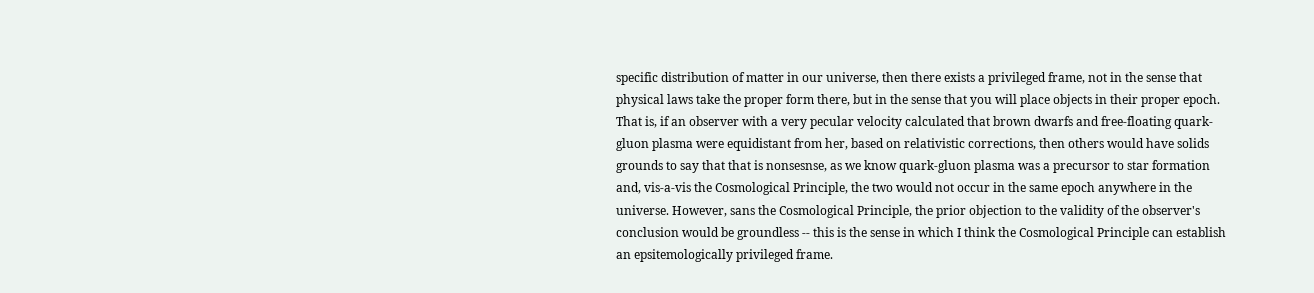specific distribution of matter in our universe, then there exists a privileged frame, not in the sense that physical laws take the proper form there, but in the sense that you will place objects in their proper epoch. That is, if an observer with a very pecular velocity calculated that brown dwarfs and free-floating quark-gluon plasma were equidistant from her, based on relativistic corrections, then others would have solids grounds to say that that is nonsesnse, as we know quark-gluon plasma was a precursor to star formation and, vis-a-vis the Cosmological Principle, the two would not occur in the same epoch anywhere in the universe. However, sans the Cosmological Principle, the prior objection to the validity of the observer's conclusion would be groundless -- this is the sense in which I think the Cosmological Principle can establish an epsitemologically privileged frame.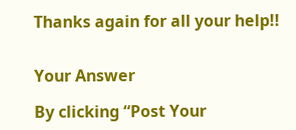Thanks again for all your help!!


Your Answer

By clicking “Post Your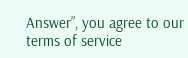Answer”, you agree to our terms of service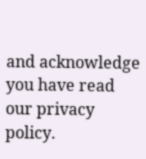and acknowledge you have read our privacy policy.